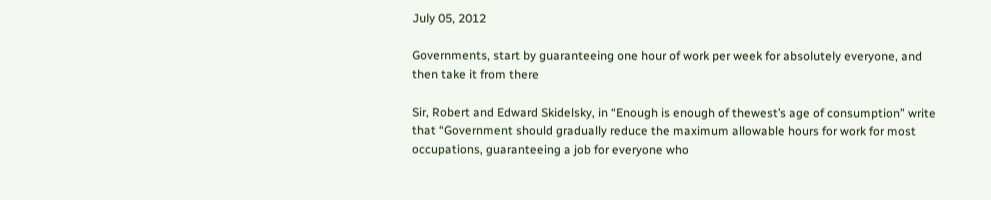July 05, 2012

Governments, start by guaranteeing one hour of work per week for absolutely everyone, and then take it from there

Sir, Robert and Edward Skidelsky, in “Enough is enough of thewest’s age of consumption” write that “Government should gradually reduce the maximum allowable hours for work for most occupations, guaranteeing a job for everyone who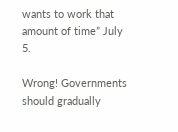wants to work that amount of time” July 5.

Wrong! Governments should gradually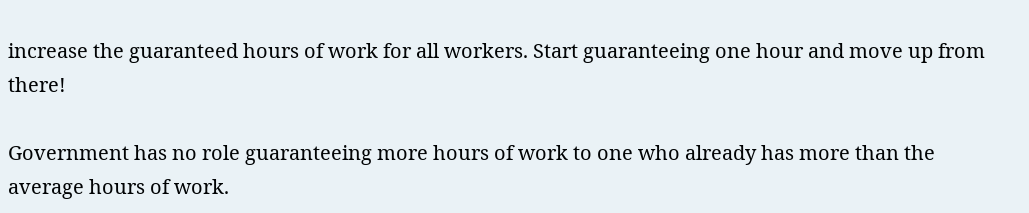increase the guaranteed hours of work for all workers. Start guaranteeing one hour and move up from there!

Government has no role guaranteeing more hours of work to one who already has more than the average hours of work.